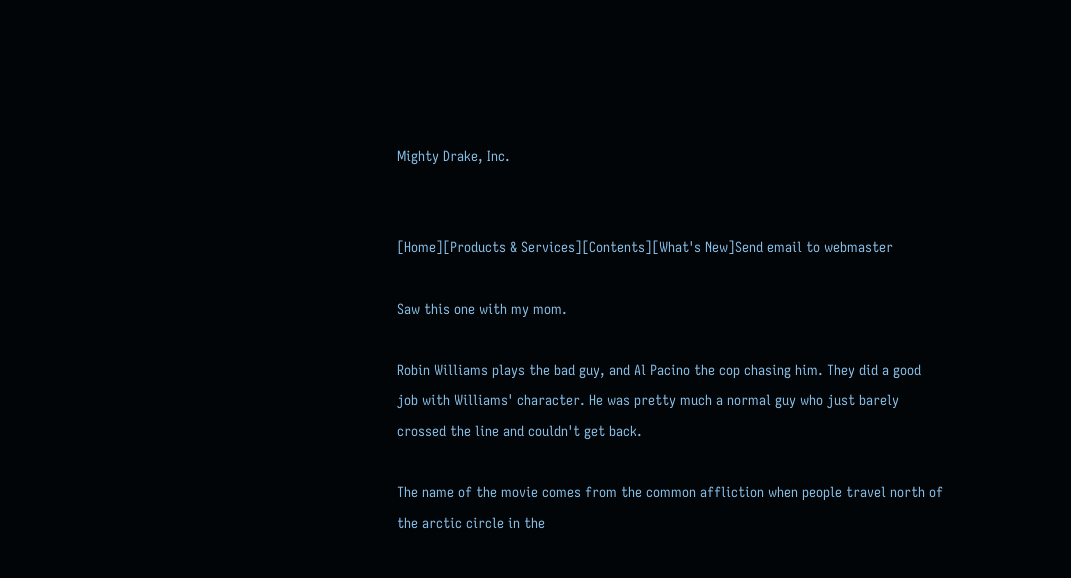Mighty Drake, Inc.


[Home][Products & Services][Contents][What's New]Send email to webmaster

Saw this one with my mom.

Robin Williams plays the bad guy, and Al Pacino the cop chasing him. They did a good job with Williams' character. He was pretty much a normal guy who just barely crossed the line and couldn't get back.

The name of the movie comes from the common affliction when people travel north of the arctic circle in the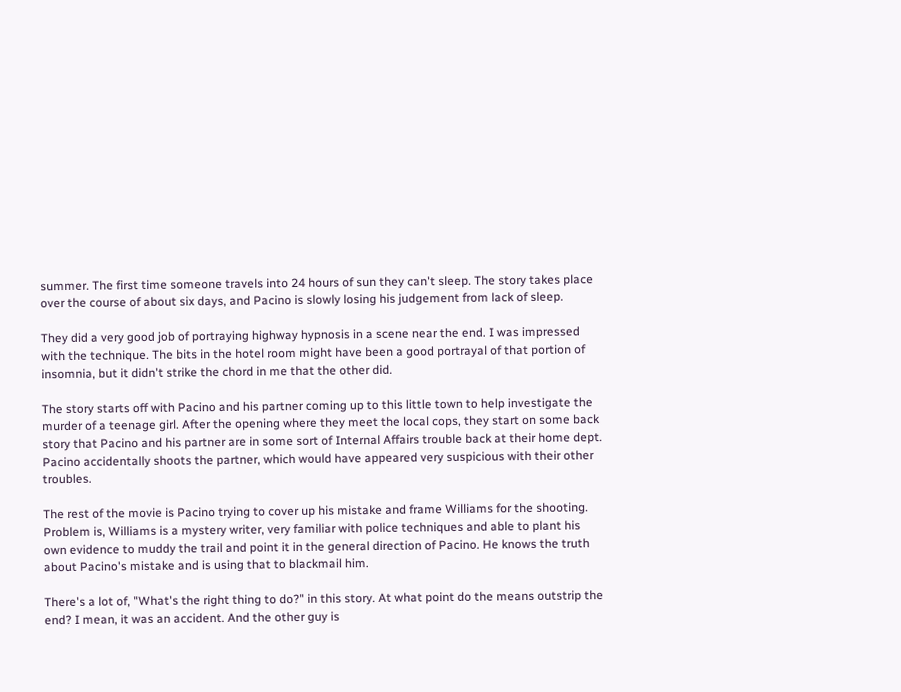summer. The first time someone travels into 24 hours of sun they can't sleep. The story takes place over the course of about six days, and Pacino is slowly losing his judgement from lack of sleep.

They did a very good job of portraying highway hypnosis in a scene near the end. I was impressed with the technique. The bits in the hotel room might have been a good portrayal of that portion of insomnia, but it didn't strike the chord in me that the other did.

The story starts off with Pacino and his partner coming up to this little town to help investigate the murder of a teenage girl. After the opening where they meet the local cops, they start on some back story that Pacino and his partner are in some sort of Internal Affairs trouble back at their home dept. Pacino accidentally shoots the partner, which would have appeared very suspicious with their other troubles.

The rest of the movie is Pacino trying to cover up his mistake and frame Williams for the shooting. Problem is, Williams is a mystery writer, very familiar with police techniques and able to plant his own evidence to muddy the trail and point it in the general direction of Pacino. He knows the truth about Pacino's mistake and is using that to blackmail him.

There's a lot of, "What's the right thing to do?" in this story. At what point do the means outstrip the end? I mean, it was an accident. And the other guy is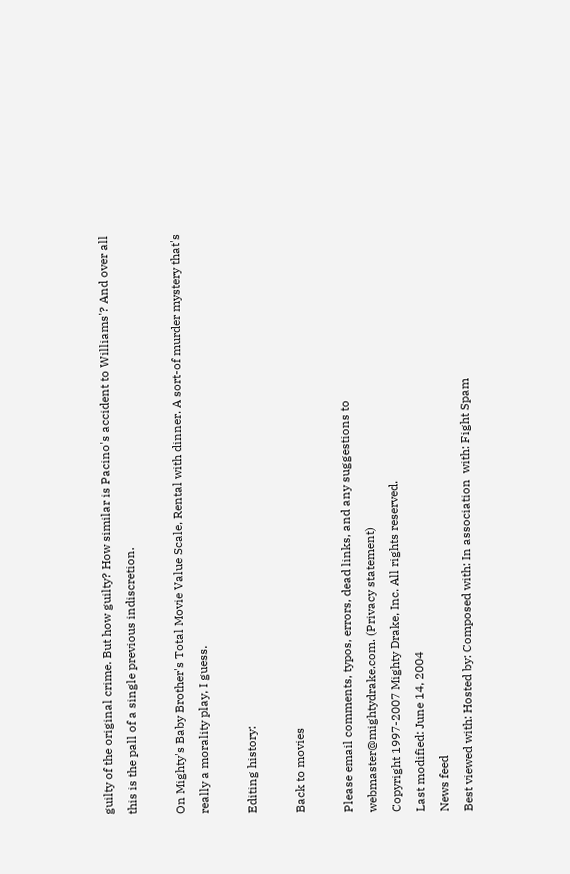guilty of the original crime. But how guilty? How similar is Pacino's accident to Williams'? And over all this is the pall of a single previous indiscretion.

On Mighty's Baby Brother's Total Movie Value Scale, Rental with dinner. A sort-of murder mystery that's really a morality play, I guess.

Editing history:

Back to movies

Please email comments, typos, errors, dead links, and any suggestions to webmaster@mightydrake.com. (Privacy statement)
Copyright 1997-2007 Mighty Drake, Inc. All rights reserved.
Last modified: June 14, 2004
News feed
Best viewed with: Hosted by: Composed with: In association  with: Fight Spam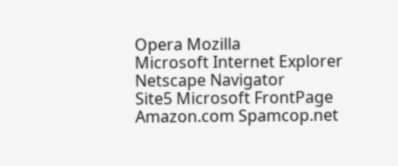Opera Mozilla
Microsoft Internet Explorer Netscape Navigator
Site5 Microsoft FrontPage Amazon.com Spamcop.net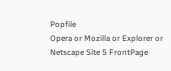Popfile
Opera or Mozilla or Explorer or Netscape Site 5 FrontPage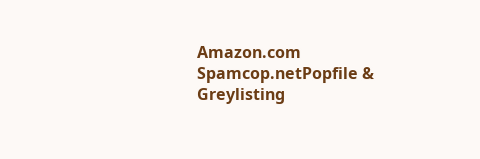Amazon.com Spamcop.netPopfile & Greylisting